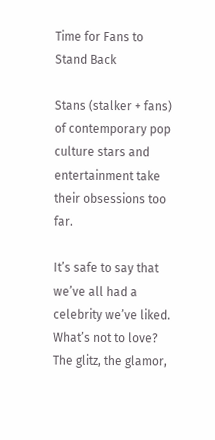Time for Fans to Stand Back

Stans (stalker + fans) of contemporary pop culture stars and entertainment take their obsessions too far.

It’s safe to say that we’ve all had a celebrity we’ve liked. What’s not to love? The glitz, the glamor,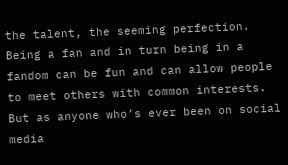the talent, the seeming perfection. Being a fan and in turn being in a fandom can be fun and can allow people to meet others with common interests. But as anyone who’s ever been on social media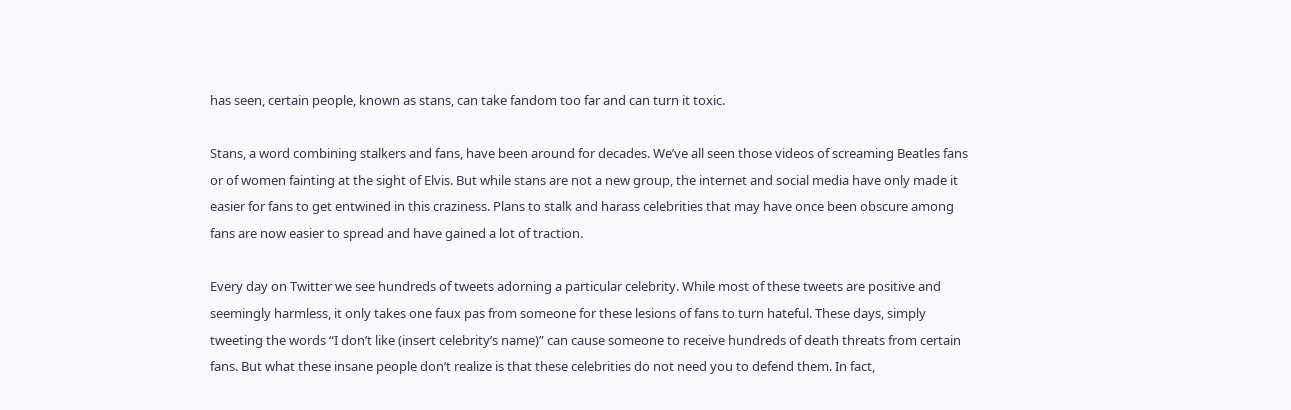has seen, certain people, known as stans, can take fandom too far and can turn it toxic.

Stans, a word combining stalkers and fans, have been around for decades. We’ve all seen those videos of screaming Beatles fans or of women fainting at the sight of Elvis. But while stans are not a new group, the internet and social media have only made it easier for fans to get entwined in this craziness. Plans to stalk and harass celebrities that may have once been obscure among fans are now easier to spread and have gained a lot of traction.

Every day on Twitter we see hundreds of tweets adorning a particular celebrity. While most of these tweets are positive and seemingly harmless, it only takes one faux pas from someone for these lesions of fans to turn hateful. These days, simply tweeting the words “I don’t like (insert celebrity’s name)” can cause someone to receive hundreds of death threats from certain fans. But what these insane people don’t realize is that these celebrities do not need you to defend them. In fact,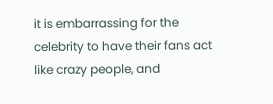it is embarrassing for the celebrity to have their fans act like crazy people, and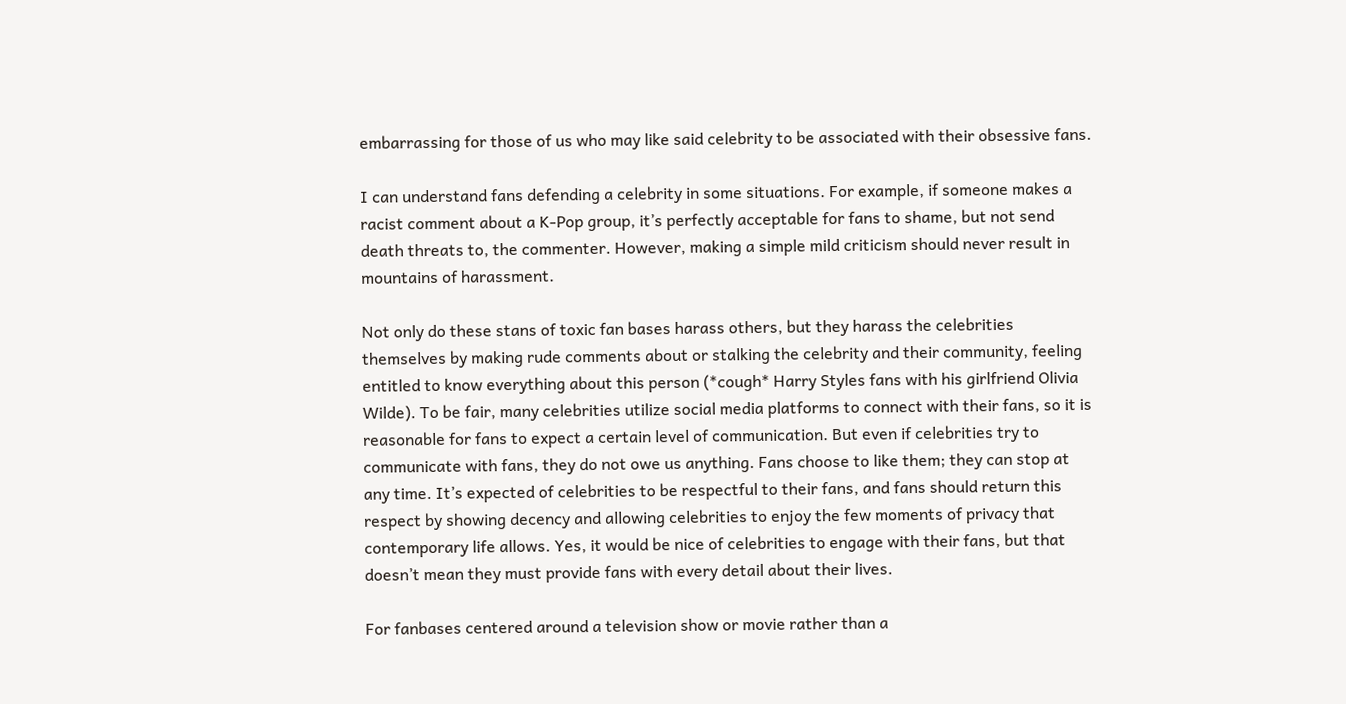embarrassing for those of us who may like said celebrity to be associated with their obsessive fans.

I can understand fans defending a celebrity in some situations. For example, if someone makes a racist comment about a K-Pop group, it’s perfectly acceptable for fans to shame, but not send death threats to, the commenter. However, making a simple mild criticism should never result in mountains of harassment.

Not only do these stans of toxic fan bases harass others, but they harass the celebrities themselves by making rude comments about or stalking the celebrity and their community, feeling entitled to know everything about this person (*cough* Harry Styles fans with his girlfriend Olivia Wilde). To be fair, many celebrities utilize social media platforms to connect with their fans, so it is reasonable for fans to expect a certain level of communication. But even if celebrities try to communicate with fans, they do not owe us anything. Fans choose to like them; they can stop at any time. It’s expected of celebrities to be respectful to their fans, and fans should return this respect by showing decency and allowing celebrities to enjoy the few moments of privacy that contemporary life allows. Yes, it would be nice of celebrities to engage with their fans, but that doesn’t mean they must provide fans with every detail about their lives.

For fanbases centered around a television show or movie rather than a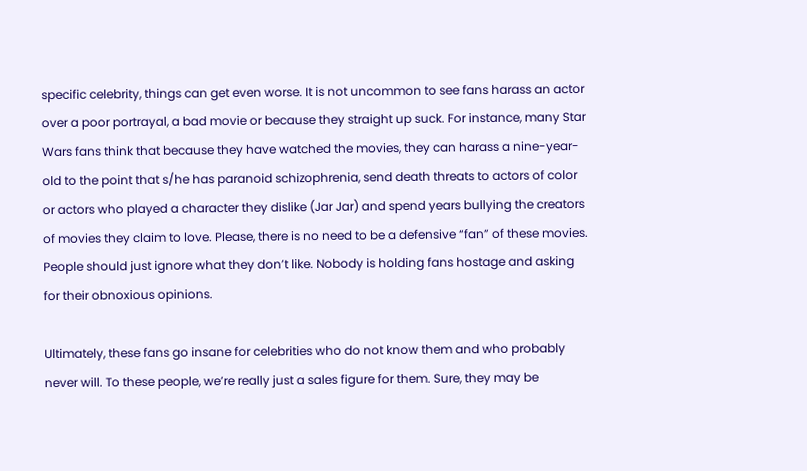specific celebrity, things can get even worse. It is not uncommon to see fans harass an actor over a poor portrayal, a bad movie or because they straight up suck. For instance, many Star Wars fans think that because they have watched the movies, they can harass a nine-year-old to the point that s/he has paranoid schizophrenia, send death threats to actors of color or actors who played a character they dislike (Jar Jar) and spend years bullying the creators of movies they claim to love. Please, there is no need to be a defensive “fan” of these movies. People should just ignore what they don’t like. Nobody is holding fans hostage and asking for their obnoxious opinions.

Ultimately, these fans go insane for celebrities who do not know them and who probably never will. To these people, we’re really just a sales figure for them. Sure, they may be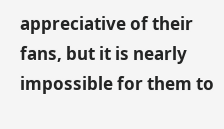appreciative of their fans, but it is nearly impossible for them to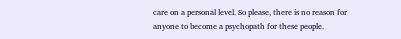care on a personal level. So please, there is no reason for anyone to become a psychopath for these people.